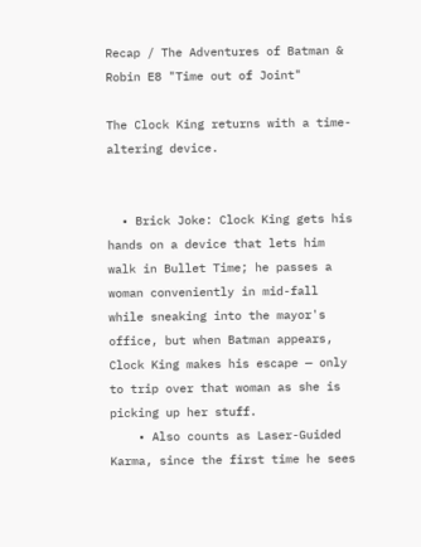Recap / The Adventures of Batman & Robin E8 "Time out of Joint"

The Clock King returns with a time-altering device.


  • Brick Joke: Clock King gets his hands on a device that lets him walk in Bullet Time; he passes a woman conveniently in mid-fall while sneaking into the mayor's office, but when Batman appears, Clock King makes his escape — only to trip over that woman as she is picking up her stuff.
    • Also counts as Laser-Guided Karma, since the first time he sees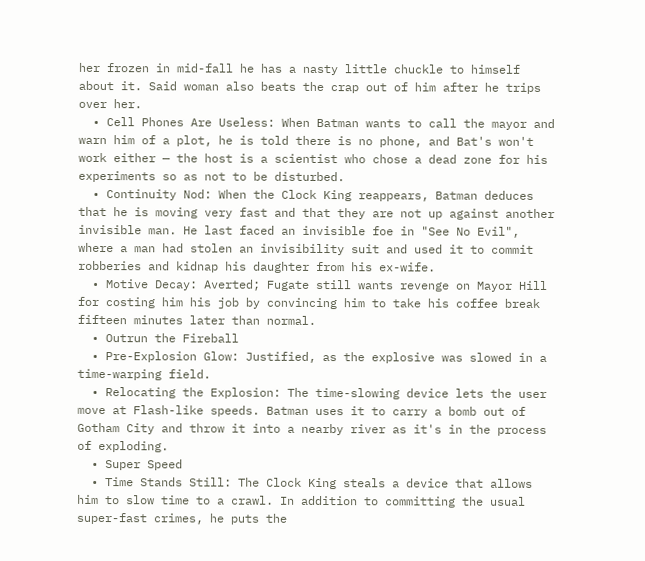her frozen in mid-fall he has a nasty little chuckle to himself about it. Said woman also beats the crap out of him after he trips over her.
  • Cell Phones Are Useless: When Batman wants to call the mayor and warn him of a plot, he is told there is no phone, and Bat's won't work either — the host is a scientist who chose a dead zone for his experiments so as not to be disturbed.
  • Continuity Nod: When the Clock King reappears, Batman deduces that he is moving very fast and that they are not up against another invisible man. He last faced an invisible foe in "See No Evil", where a man had stolen an invisibility suit and used it to commit robberies and kidnap his daughter from his ex-wife.
  • Motive Decay: Averted; Fugate still wants revenge on Mayor Hill for costing him his job by convincing him to take his coffee break fifteen minutes later than normal.
  • Outrun the Fireball
  • Pre-Explosion Glow: Justified, as the explosive was slowed in a time-warping field.
  • Relocating the Explosion: The time-slowing device lets the user move at Flash-like speeds. Batman uses it to carry a bomb out of Gotham City and throw it into a nearby river as it's in the process of exploding.
  • Super Speed
  • Time Stands Still: The Clock King steals a device that allows him to slow time to a crawl. In addition to committing the usual super-fast crimes, he puts the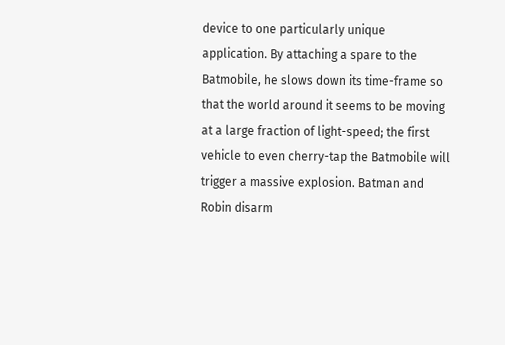device to one particularly unique application. By attaching a spare to the Batmobile, he slows down its time-frame so that the world around it seems to be moving at a large fraction of light-speed; the first vehicle to even cherry-tap the Batmobile will trigger a massive explosion. Batman and Robin disarm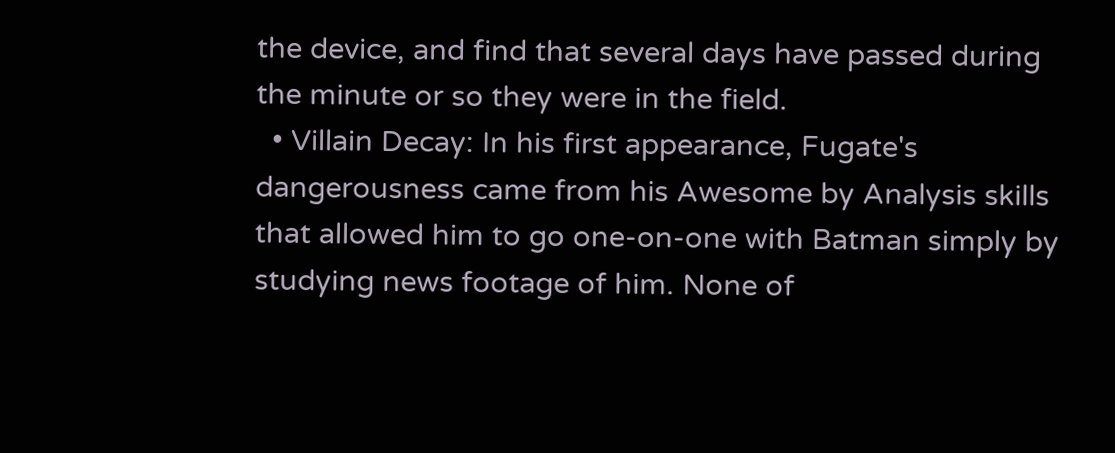the device, and find that several days have passed during the minute or so they were in the field.
  • Villain Decay: In his first appearance, Fugate's dangerousness came from his Awesome by Analysis skills that allowed him to go one-on-one with Batman simply by studying news footage of him. None of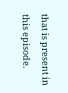that is present in this episode.